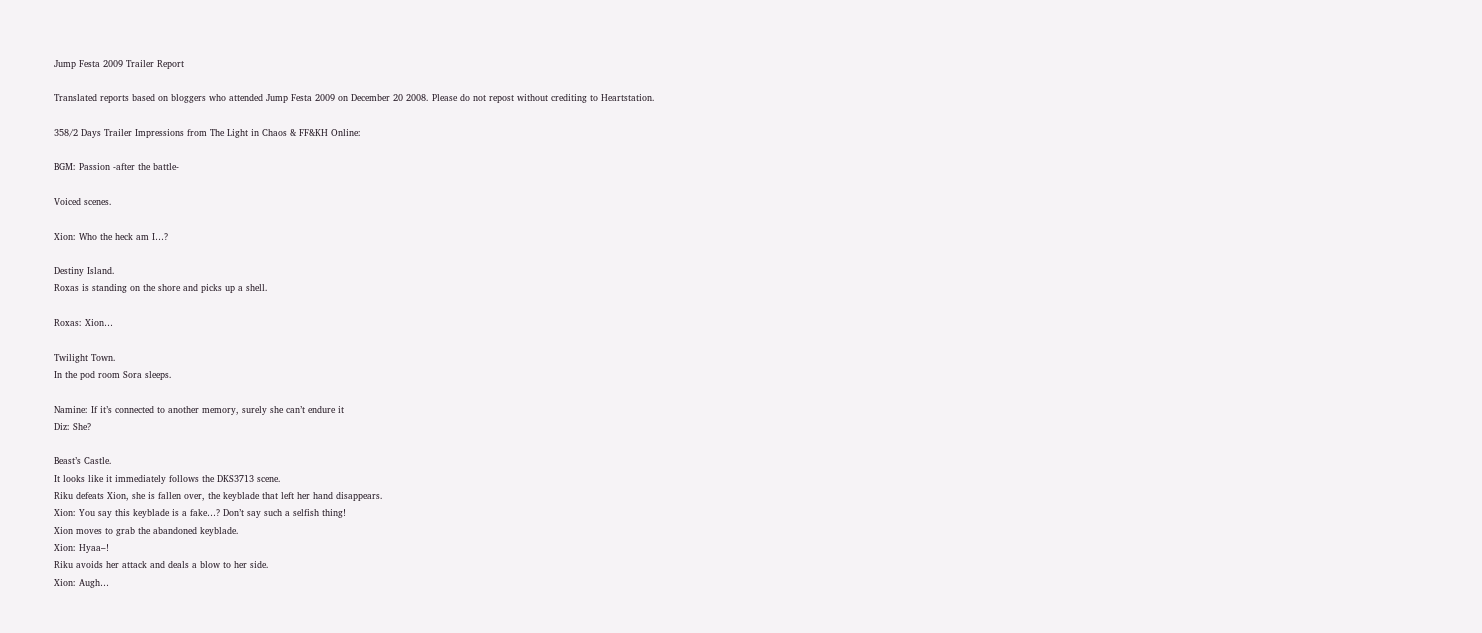Jump Festa 2009 Trailer Report

Translated reports based on bloggers who attended Jump Festa 2009 on December 20 2008. Please do not repost without crediting to Heartstation.

358/2 Days Trailer Impressions from The Light in Chaos & FF&KH Online:

BGM: Passion -after the battle-

Voiced scenes.

Xion: Who the heck am I…?

Destiny Island.
Roxas is standing on the shore and picks up a shell.

Roxas: Xion…

Twilight Town.
In the pod room Sora sleeps.

Namine: If it’s connected to another memory, surely she can’t endure it
Diz: She?

Beast’s Castle.
It looks like it immediately follows the DKS3713 scene.
Riku defeats Xion, she is fallen over, the keyblade that left her hand disappears.
Xion: You say this keyblade is a fake…? Don’t say such a selfish thing!
Xion moves to grab the abandoned keyblade.
Xion: Hyaa–!
Riku avoids her attack and deals a blow to her side.
Xion: Augh…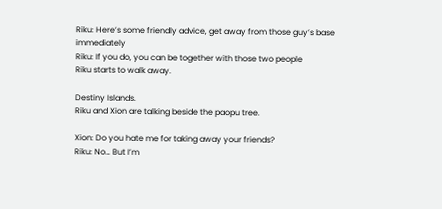Riku: Here’s some friendly advice, get away from those guy’s base immediately
Riku: If you do, you can be together with those two people
Riku starts to walk away.

Destiny Islands.
Riku and Xion are talking beside the paopu tree.

Xion: Do you hate me for taking away your friends?
Riku: No… But I’m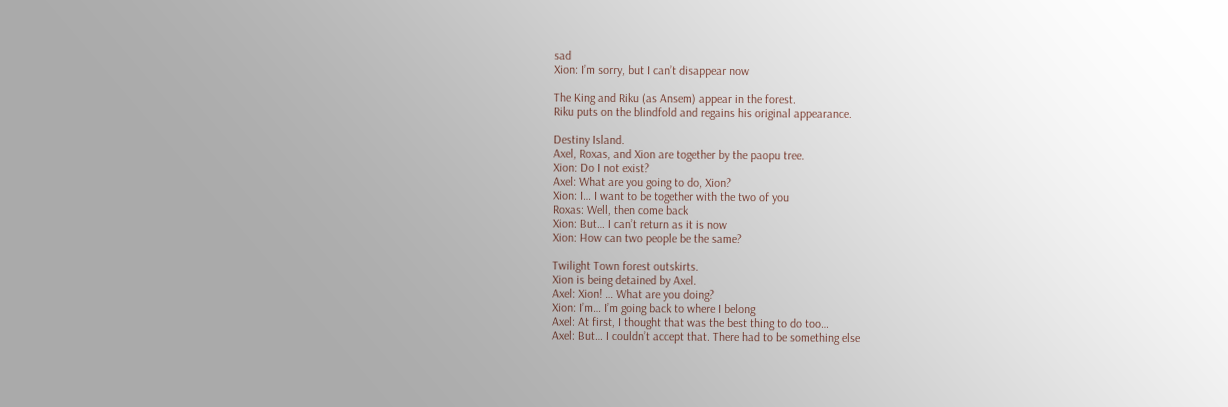sad
Xion: I’m sorry, but I can’t disappear now

The King and Riku (as Ansem) appear in the forest.
Riku puts on the blindfold and regains his original appearance.

Destiny Island.
Axel, Roxas, and Xion are together by the paopu tree.
Xion: Do I not exist?
Axel: What are you going to do, Xion?
Xion: I… I want to be together with the two of you
Roxas: Well, then come back
Xion: But… I can’t return as it is now
Xion: How can two people be the same?

Twilight Town forest outskirts.
Xion is being detained by Axel.
Axel: Xion! … What are you doing?
Xion: I’m… I’m going back to where I belong
Axel: At first, I thought that was the best thing to do too…
Axel: But… I couldn’t accept that. There had to be something else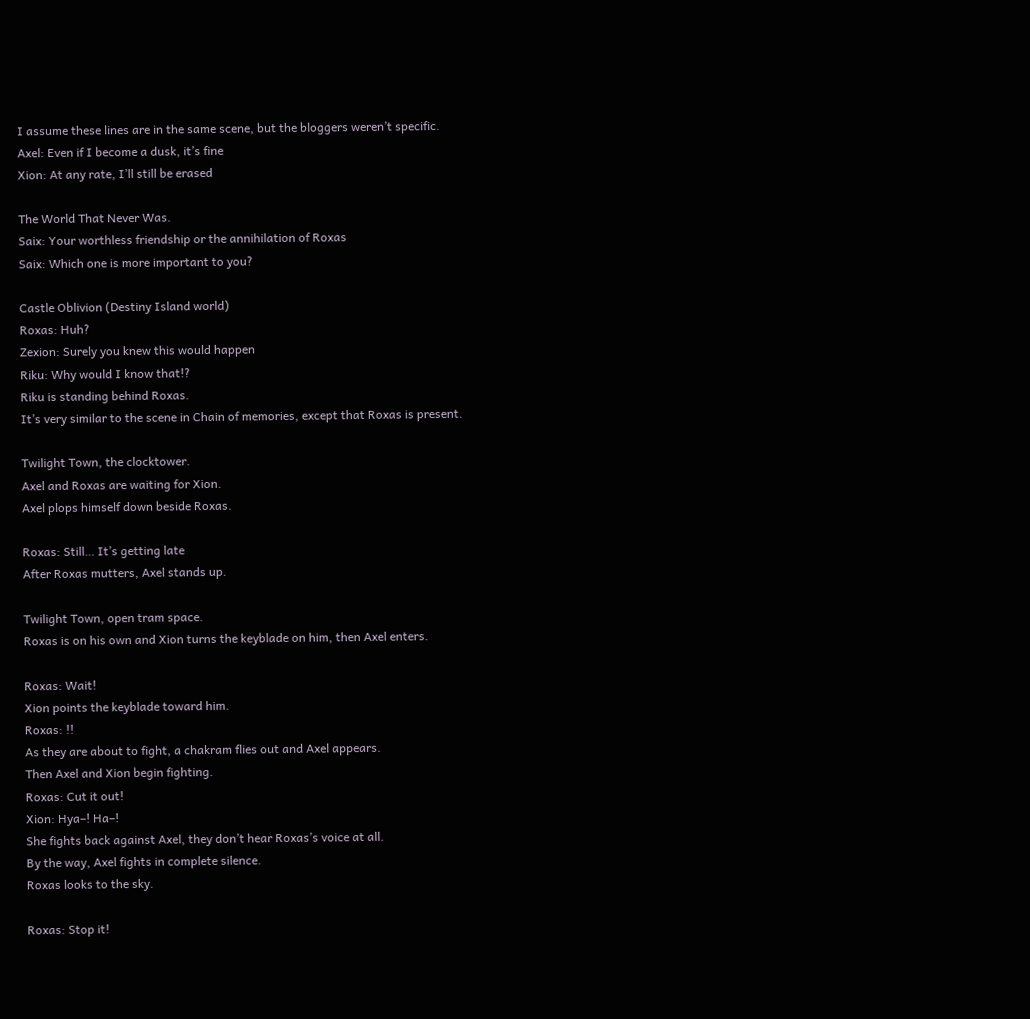I assume these lines are in the same scene, but the bloggers weren’t specific.
Axel: Even if I become a dusk, it’s fine
Xion: At any rate, I’ll still be erased

The World That Never Was.
Saix: Your worthless friendship or the annihilation of Roxas
Saix: Which one is more important to you?

Castle Oblivion (Destiny Island world)
Roxas: Huh?
Zexion: Surely you knew this would happen
Riku: Why would I know that!?
Riku is standing behind Roxas.
It’s very similar to the scene in Chain of memories, except that Roxas is present.

Twilight Town, the clocktower.
Axel and Roxas are waiting for Xion.
Axel plops himself down beside Roxas.

Roxas: Still… It’s getting late
After Roxas mutters, Axel stands up.

Twilight Town, open tram space.
Roxas is on his own and Xion turns the keyblade on him, then Axel enters.

Roxas: Wait!
Xion points the keyblade toward him.
Roxas: !!
As they are about to fight, a chakram flies out and Axel appears.
Then Axel and Xion begin fighting.
Roxas: Cut it out!
Xion: Hya–! Ha–!
She fights back against Axel, they don’t hear Roxas’s voice at all.
By the way, Axel fights in complete silence.
Roxas looks to the sky.

Roxas: Stop it!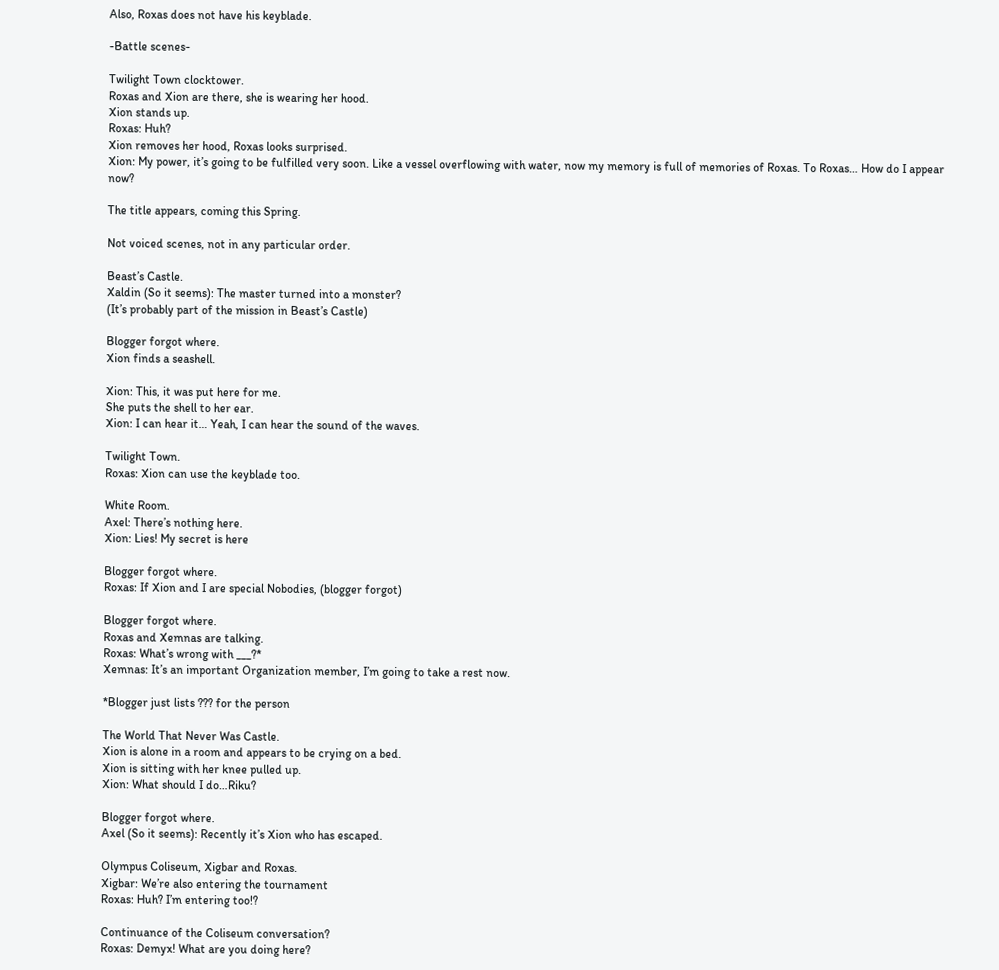Also, Roxas does not have his keyblade.

-Battle scenes-

Twilight Town clocktower.
Roxas and Xion are there, she is wearing her hood.
Xion stands up.
Roxas: Huh?
Xion removes her hood, Roxas looks surprised.
Xion: My power, it’s going to be fulfilled very soon. Like a vessel overflowing with water, now my memory is full of memories of Roxas. To Roxas… How do I appear now?

The title appears, coming this Spring.

Not voiced scenes, not in any particular order.

Beast’s Castle.
Xaldin (So it seems): The master turned into a monster?
(It’s probably part of the mission in Beast’s Castle)

Blogger forgot where.
Xion finds a seashell.

Xion: This, it was put here for me.
She puts the shell to her ear.
Xion: I can hear it… Yeah, I can hear the sound of the waves.

Twilight Town.
Roxas: Xion can use the keyblade too.

White Room.
Axel: There’s nothing here.
Xion: Lies! My secret is here

Blogger forgot where.
Roxas: If Xion and I are special Nobodies, (blogger forgot)

Blogger forgot where.
Roxas and Xemnas are talking.
Roxas: What’s wrong with ___?*
Xemnas: It’s an important Organization member, I’m going to take a rest now.

*Blogger just lists ??? for the person

The World That Never Was Castle.
Xion is alone in a room and appears to be crying on a bed.
Xion is sitting with her knee pulled up.
Xion: What should I do…Riku?

Blogger forgot where.
Axel (So it seems): Recently it’s Xion who has escaped.

Olympus Coliseum, Xigbar and Roxas.
Xigbar: We’re also entering the tournament
Roxas: Huh? I’m entering too!?

Continuance of the Coliseum conversation?
Roxas: Demyx! What are you doing here?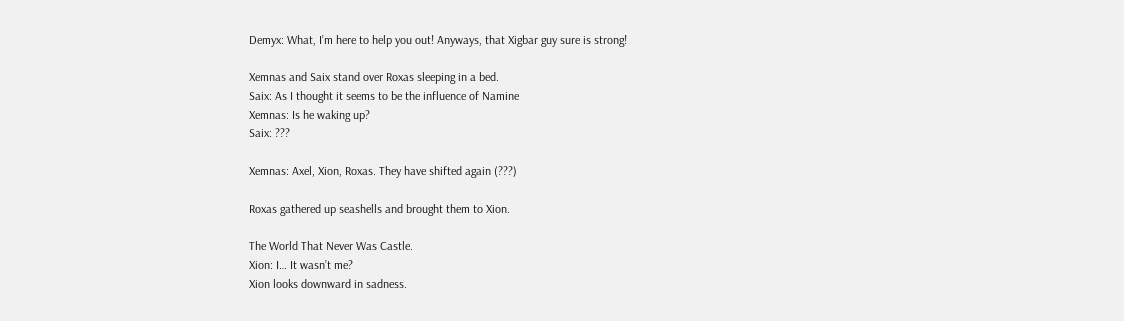Demyx: What, I’m here to help you out! Anyways, that Xigbar guy sure is strong!

Xemnas and Saix stand over Roxas sleeping in a bed.
Saix: As I thought it seems to be the influence of Namine
Xemnas: Is he waking up?
Saix: ???

Xemnas: Axel, Xion, Roxas. They have shifted again (???)

Roxas gathered up seashells and brought them to Xion.

The World That Never Was Castle.
Xion: I… It wasn’t me?
Xion looks downward in sadness.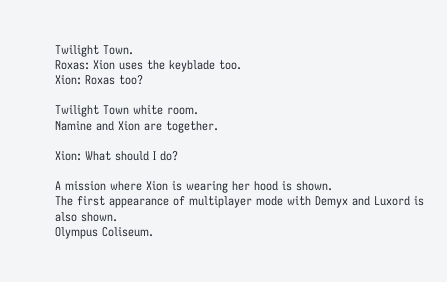Twilight Town.
Roxas: Xion uses the keyblade too.
Xion: Roxas too?

Twilight Town white room.
Namine and Xion are together.

Xion: What should I do?

A mission where Xion is wearing her hood is shown.
The first appearance of multiplayer mode with Demyx and Luxord is also shown.
Olympus Coliseum.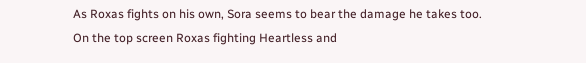As Roxas fights on his own, Sora seems to bear the damage he takes too.
On the top screen Roxas fighting Heartless and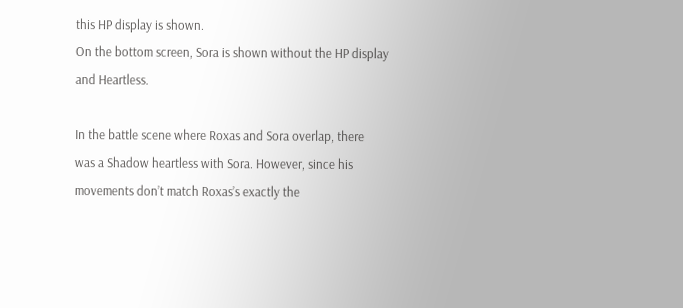this HP display is shown.
On the bottom screen, Sora is shown without the HP display and Heartless.

In the battle scene where Roxas and Sora overlap, there
was a Shadow heartless with Sora. However, since his movements don’t match Roxas’s exactly the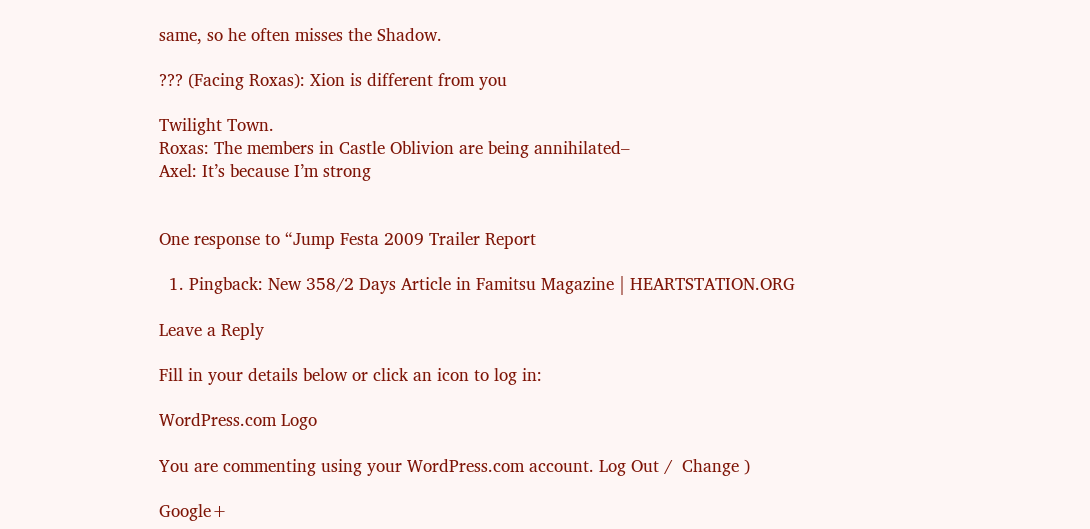same, so he often misses the Shadow.

??? (Facing Roxas): Xion is different from you

Twilight Town.
Roxas: The members in Castle Oblivion are being annihilated–
Axel: It’s because I’m strong


One response to “Jump Festa 2009 Trailer Report

  1. Pingback: New 358/2 Days Article in Famitsu Magazine | HEARTSTATION.ORG

Leave a Reply

Fill in your details below or click an icon to log in:

WordPress.com Logo

You are commenting using your WordPress.com account. Log Out /  Change )

Google+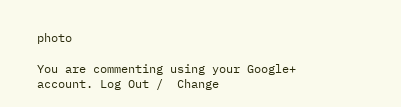photo

You are commenting using your Google+ account. Log Out /  Change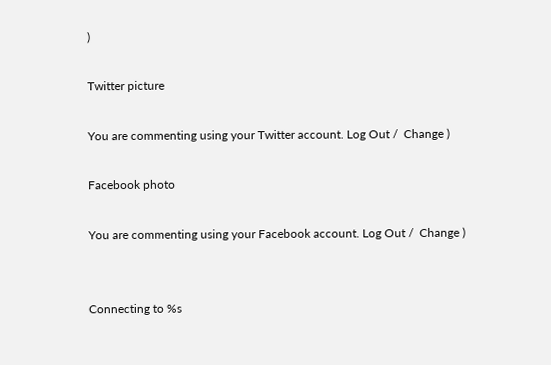)

Twitter picture

You are commenting using your Twitter account. Log Out /  Change )

Facebook photo

You are commenting using your Facebook account. Log Out /  Change )


Connecting to %s